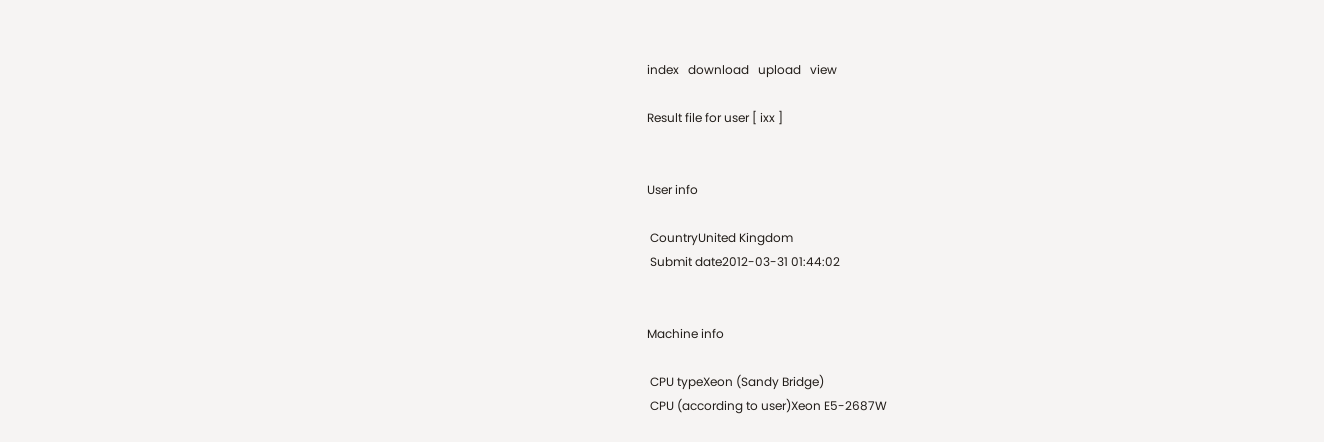index   download   upload   view

Result file for user [ ixx ]


User info

 CountryUnited Kingdom
 Submit date2012-03-31 01:44:02


Machine info

 CPU typeXeon (Sandy Bridge)
 CPU (according to user)Xeon E5-2687W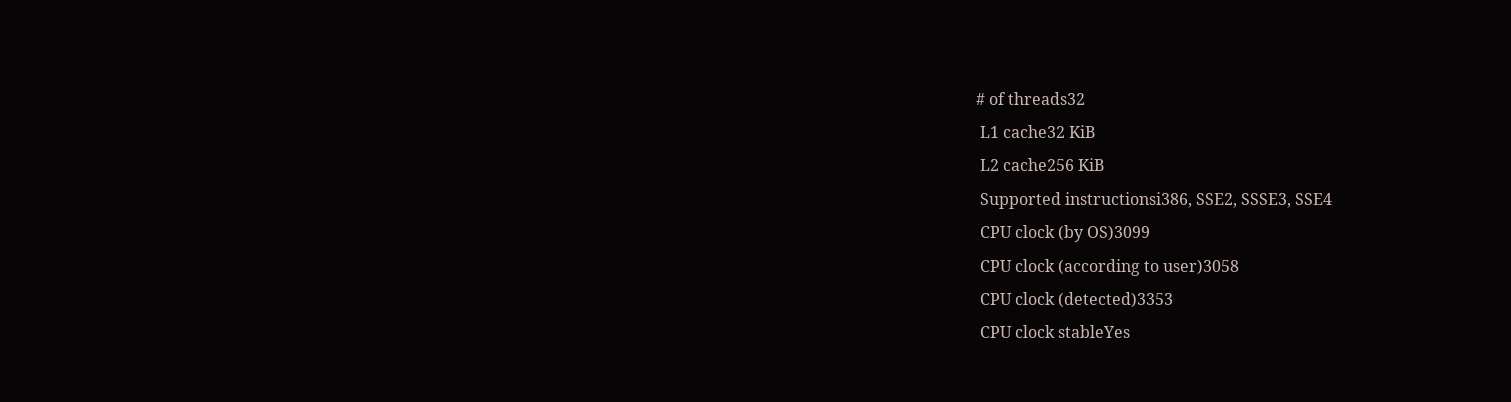# of threads32
 L1 cache32 KiB
 L2 cache256 KiB
 Supported instructionsi386, SSE2, SSSE3, SSE4
 CPU clock (by OS)3099
 CPU clock (according to user)3058
 CPU clock (detected)3353
 CPU clock stableYes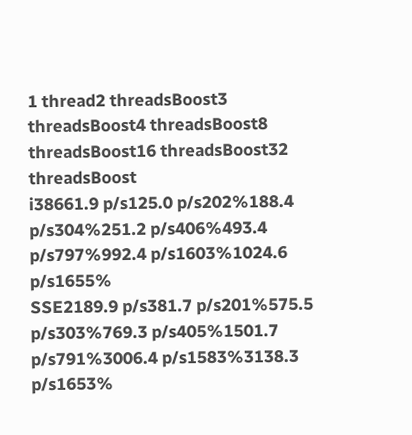1 thread2 threadsBoost3 threadsBoost4 threadsBoost8 threadsBoost16 threadsBoost32 threadsBoost
i38661.9 p/s125.0 p/s202%188.4 p/s304%251.2 p/s406%493.4 p/s797%992.4 p/s1603%1024.6 p/s1655%
SSE2189.9 p/s381.7 p/s201%575.5 p/s303%769.3 p/s405%1501.7 p/s791%3006.4 p/s1583%3138.3 p/s1653%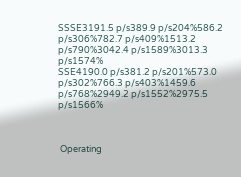SSSE3191.5 p/s389.9 p/s204%586.2 p/s306%782.7 p/s409%1513.2 p/s790%3042.4 p/s1589%3013.3 p/s1574%
SSE4190.0 p/s381.2 p/s201%573.0 p/s302%766.3 p/s403%1459.6 p/s768%2949.2 p/s1552%2975.5 p/s1566%



 Operating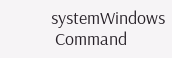systemWindows
 Command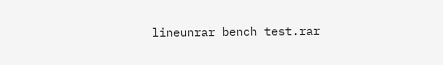lineunrar bench test.rar